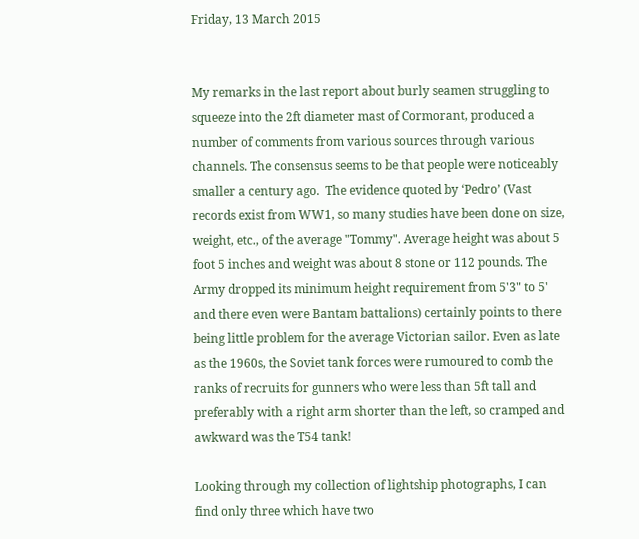Friday, 13 March 2015


My remarks in the last report about burly seamen struggling to squeeze into the 2ft diameter mast of Cormorant, produced a number of comments from various sources through various channels. The consensus seems to be that people were noticeably smaller a century ago.  The evidence quoted by ‘Pedro’ (Vast records exist from WW1, so many studies have been done on size, weight, etc., of the average "Tommy". Average height was about 5 foot 5 inches and weight was about 8 stone or 112 pounds. The Army dropped its minimum height requirement from 5'3" to 5' and there even were Bantam battalions) certainly points to there being little problem for the average Victorian sailor. Even as late as the 1960s, the Soviet tank forces were rumoured to comb the ranks of recruits for gunners who were less than 5ft tall and preferably with a right arm shorter than the left, so cramped and awkward was the T54 tank!

Looking through my collection of lightship photographs, I can find only three which have two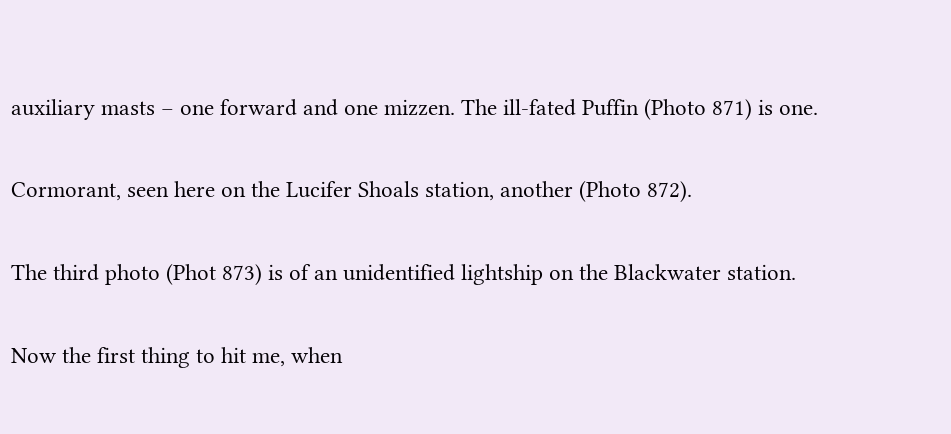auxiliary masts – one forward and one mizzen. The ill-fated Puffin (Photo 871) is one.

Cormorant, seen here on the Lucifer Shoals station, another (Photo 872).

The third photo (Phot 873) is of an unidentified lightship on the Blackwater station.

Now the first thing to hit me, when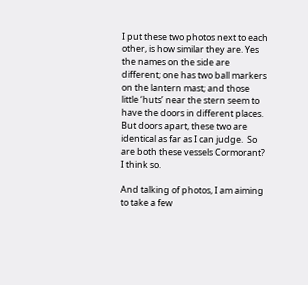I put these two photos next to each other, is how similar they are. Yes the names on the side are different; one has two ball markers on the lantern mast; and those little ‘huts’ near the stern seem to have the doors in different places.  But doors apart, these two are identical as far as I can judge.  So are both these vessels Cormorant?  I think so.

And talking of photos, I am aiming to take a few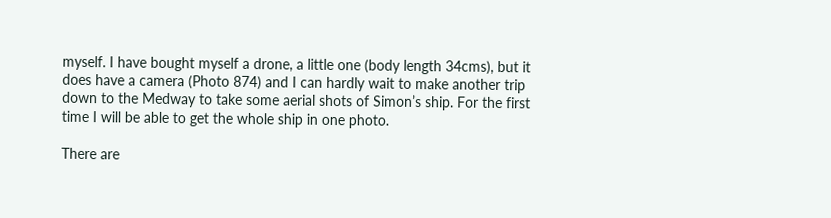myself. I have bought myself a drone, a little one (body length 34cms), but it does have a camera (Photo 874) and I can hardly wait to make another trip down to the Medway to take some aerial shots of Simon’s ship. For the first time I will be able to get the whole ship in one photo.

There are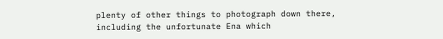plenty of other things to photograph down there, including the unfortunate Ena which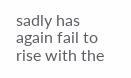sadly has again fail to rise with the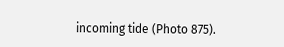incoming tide (Photo 875).